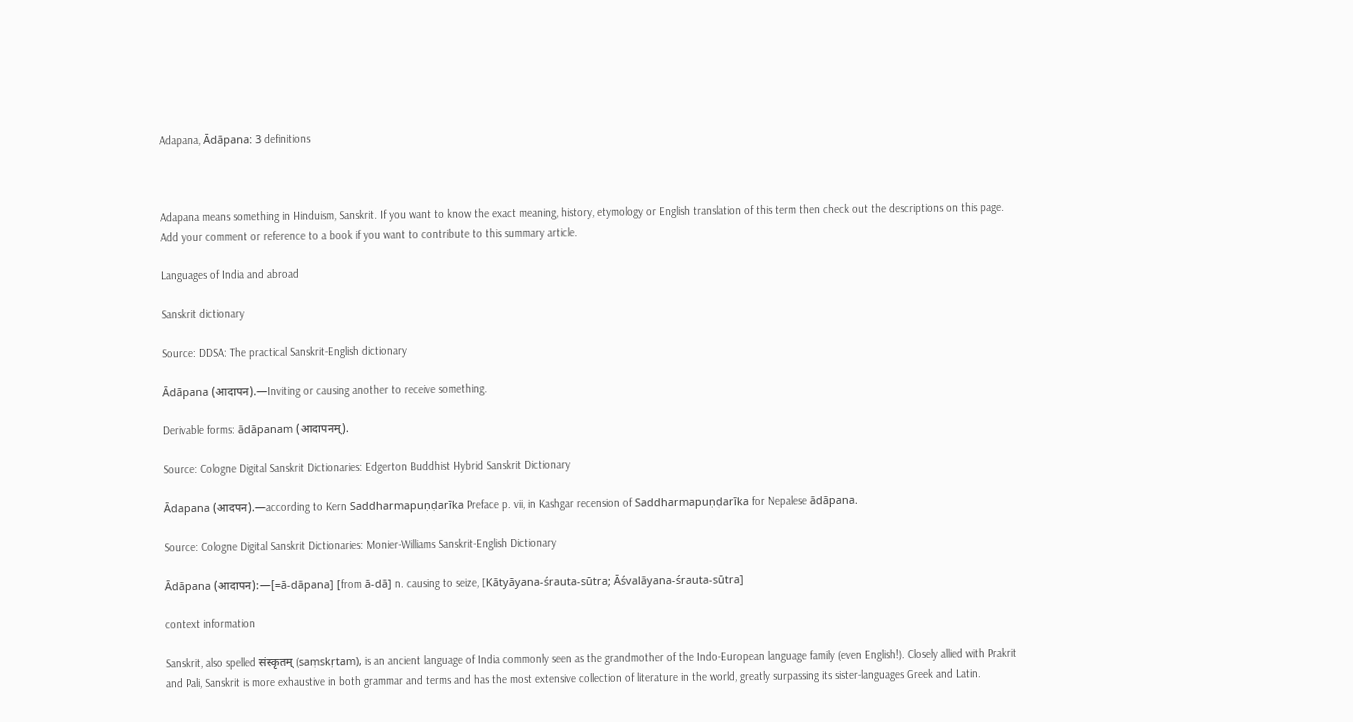Adapana, Ādāpana: 3 definitions



Adapana means something in Hinduism, Sanskrit. If you want to know the exact meaning, history, etymology or English translation of this term then check out the descriptions on this page. Add your comment or reference to a book if you want to contribute to this summary article.

Languages of India and abroad

Sanskrit dictionary

Source: DDSA: The practical Sanskrit-English dictionary

Ādāpana (आदापन).—Inviting or causing another to receive something.

Derivable forms: ādāpanam (आदापनम्).

Source: Cologne Digital Sanskrit Dictionaries: Edgerton Buddhist Hybrid Sanskrit Dictionary

Ādapana (आदपन).—according to Kern Saddharmapuṇḍarīka Preface p. vii, in Kashgar recension of Saddharmapuṇḍarīka for Nepalese ādāpana.

Source: Cologne Digital Sanskrit Dictionaries: Monier-Williams Sanskrit-English Dictionary

Ādāpana (आदापन):—[=ā-dāpana] [from ā-dā] n. causing to seize, [Kātyāyana-śrauta-sūtra; Āśvalāyana-śrauta-sūtra]

context information

Sanskrit, also spelled संस्कृतम् (saṃskṛtam), is an ancient language of India commonly seen as the grandmother of the Indo-European language family (even English!). Closely allied with Prakrit and Pali, Sanskrit is more exhaustive in both grammar and terms and has the most extensive collection of literature in the world, greatly surpassing its sister-languages Greek and Latin.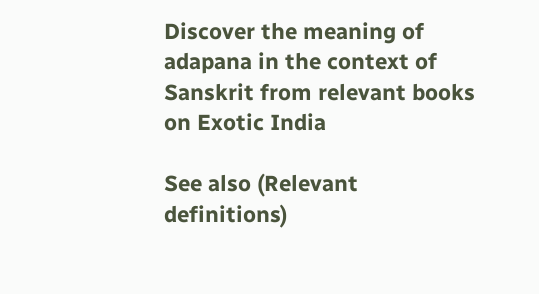Discover the meaning of adapana in the context of Sanskrit from relevant books on Exotic India

See also (Relevant definitions)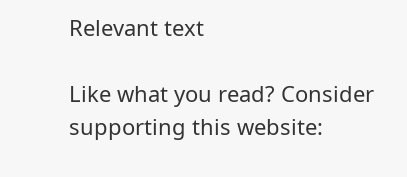Relevant text

Like what you read? Consider supporting this website: